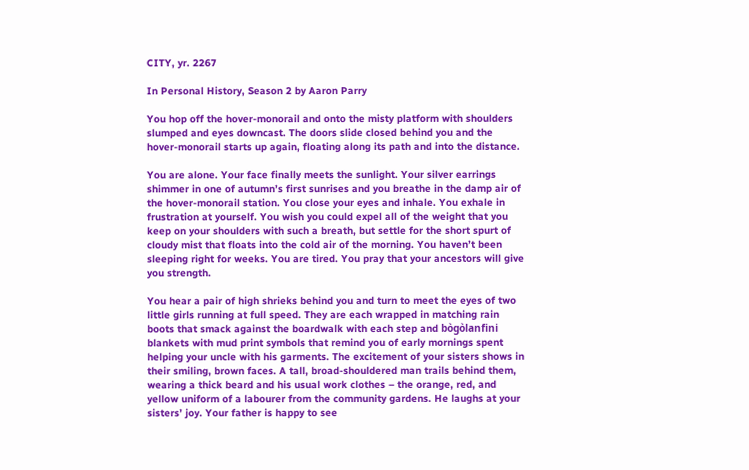CITY, yr. 2267

In Personal History, Season 2 by Aaron Parry

You hop off the hover-monorail and onto the misty platform with shoulders slumped and eyes downcast. The doors slide closed behind you and the hover-monorail starts up again, floating along its path and into the distance.

You are alone. Your face finally meets the sunlight. Your silver earrings shimmer in one of autumn’s first sunrises and you breathe in the damp air of the hover-monorail station. You close your eyes and inhale. You exhale in frustration at yourself. You wish you could expel all of the weight that you keep on your shoulders with such a breath, but settle for the short spurt of cloudy mist that floats into the cold air of the morning. You haven’t been sleeping right for weeks. You are tired. You pray that your ancestors will give you strength.

You hear a pair of high shrieks behind you and turn to meet the eyes of two little girls running at full speed. They are each wrapped in matching rain boots that smack against the boardwalk with each step and bògòlanfini blankets with mud print symbols that remind you of early mornings spent helping your uncle with his garments. The excitement of your sisters shows in their smiling, brown faces. A tall, broad-shouldered man trails behind them, wearing a thick beard and his usual work clothes – the orange, red, and yellow uniform of a labourer from the community gardens. He laughs at your sisters’ joy. Your father is happy to see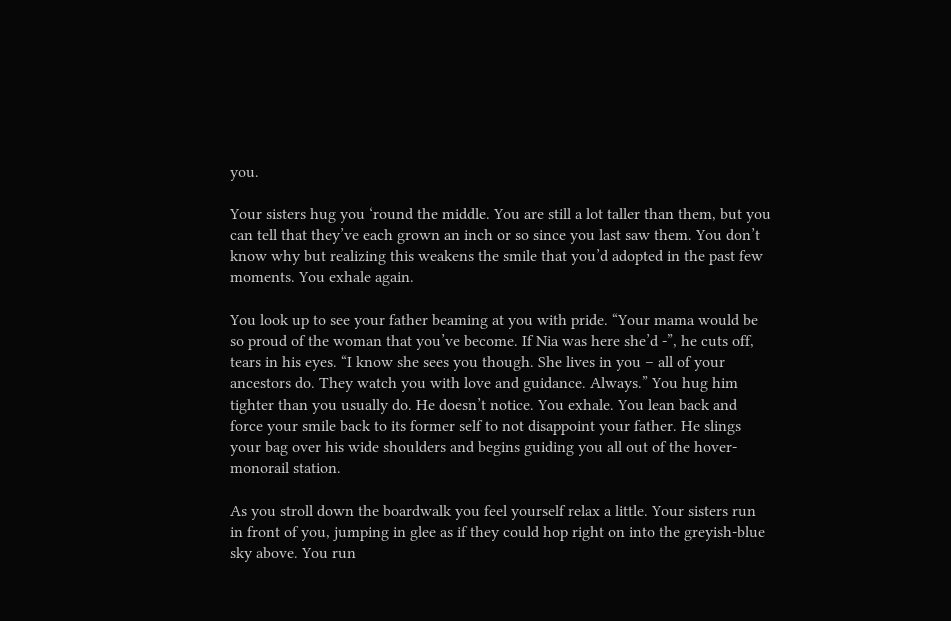you.

Your sisters hug you ‘round the middle. You are still a lot taller than them, but you can tell that they’ve each grown an inch or so since you last saw them. You don’t know why but realizing this weakens the smile that you’d adopted in the past few moments. You exhale again.

You look up to see your father beaming at you with pride. “Your mama would be so proud of the woman that you’ve become. If Nia was here she’d -”, he cuts off, tears in his eyes. “I know she sees you though. She lives in you – all of your ancestors do. They watch you with love and guidance. Always.” You hug him tighter than you usually do. He doesn’t notice. You exhale. You lean back and force your smile back to its former self to not disappoint your father. He slings your bag over his wide shoulders and begins guiding you all out of the hover-monorail station.

As you stroll down the boardwalk you feel yourself relax a little. Your sisters run in front of you, jumping in glee as if they could hop right on into the greyish-blue sky above. You run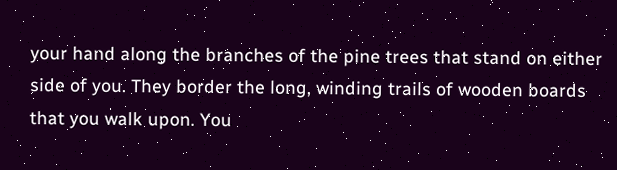your hand along the branches of the pine trees that stand on either side of you. They border the long, winding trails of wooden boards that you walk upon. You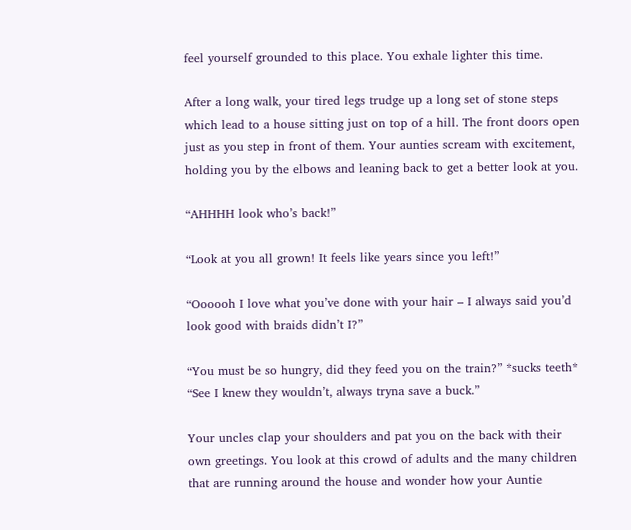feel yourself grounded to this place. You exhale lighter this time.

After a long walk, your tired legs trudge up a long set of stone steps which lead to a house sitting just on top of a hill. The front doors open just as you step in front of them. Your aunties scream with excitement, holding you by the elbows and leaning back to get a better look at you.

“AHHHH look who’s back!”

“Look at you all grown! It feels like years since you left!”

“Oooooh I love what you’ve done with your hair – I always said you’d look good with braids didn’t I?”

“You must be so hungry, did they feed you on the train?” *sucks teeth* “See I knew they wouldn’t, always tryna save a buck.”

Your uncles clap your shoulders and pat you on the back with their own greetings. You look at this crowd of adults and the many children that are running around the house and wonder how your Auntie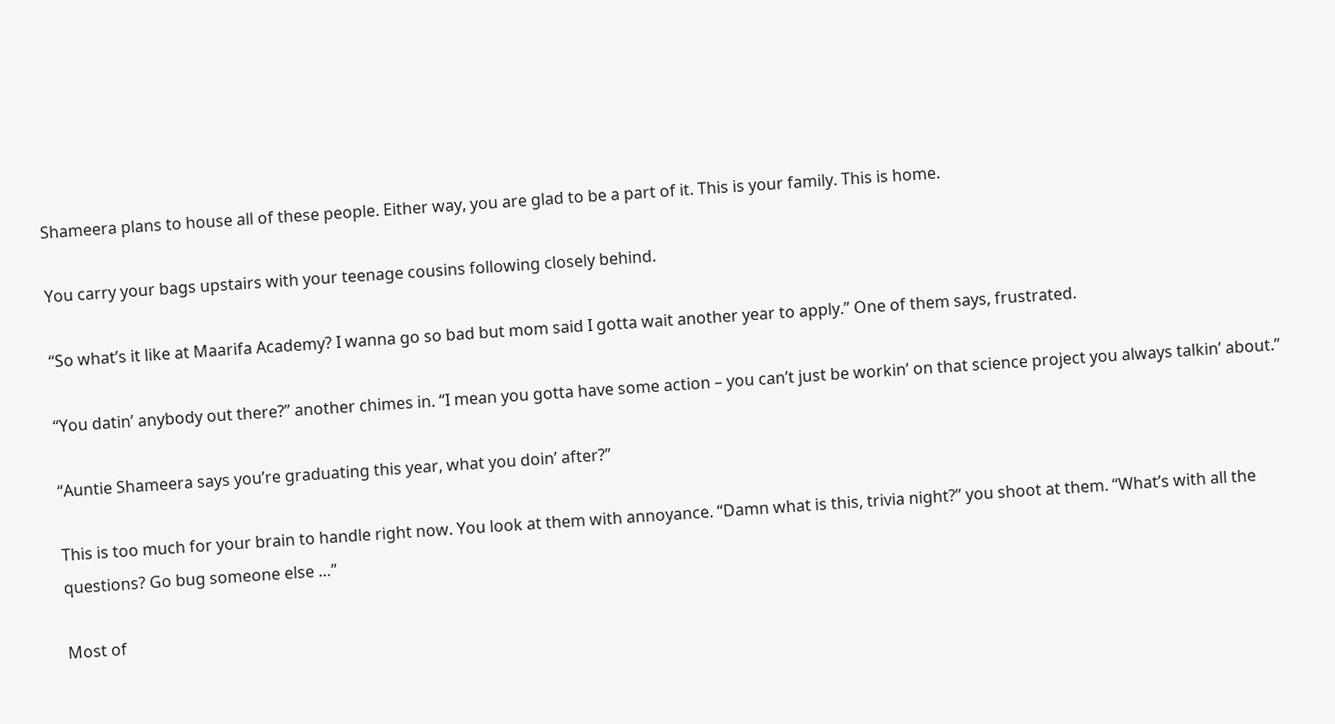Shameera plans to house all of these people. Either way, you are glad to be a part of it. This is your family. This is home.

You carry your bags upstairs with your teenage cousins following closely behind.

“So what’s it like at Maarifa Academy? I wanna go so bad but mom said I gotta wait another year to apply.” One of them says, frustrated.

“You datin’ anybody out there?” another chimes in. “I mean you gotta have some action – you can’t just be workin’ on that science project you always talkin’ about.”

“Auntie Shameera says you’re graduating this year, what you doin’ after?”

This is too much for your brain to handle right now. You look at them with annoyance. “Damn what is this, trivia night?” you shoot at them. “What’s with all the questions? Go bug someone else …”

Most of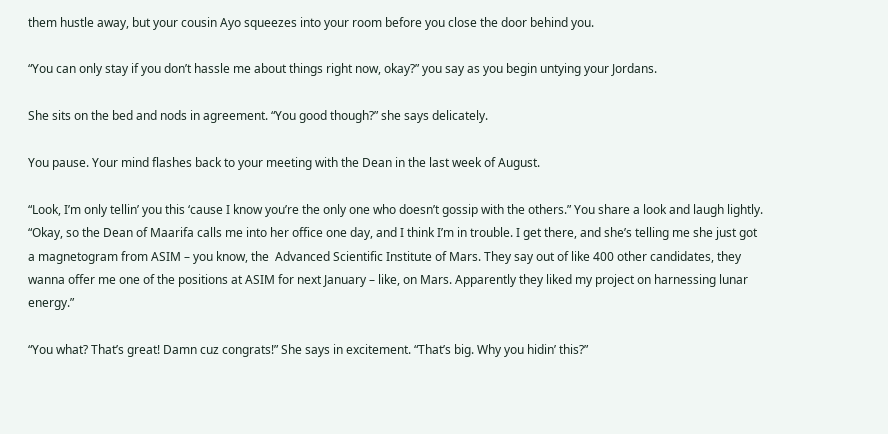them hustle away, but your cousin Ayo squeezes into your room before you close the door behind you.

“You can only stay if you don’t hassle me about things right now, okay?” you say as you begin untying your Jordans.

She sits on the bed and nods in agreement. “You good though?” she says delicately.

You pause. Your mind flashes back to your meeting with the Dean in the last week of August.

“Look, I’m only tellin’ you this ‘cause I know you’re the only one who doesn’t gossip with the others.” You share a look and laugh lightly. “Okay, so the Dean of Maarifa calls me into her office one day, and I think I’m in trouble. I get there, and she’s telling me she just got a magnetogram from ASIM – you know, the  Advanced Scientific Institute of Mars. They say out of like 400 other candidates, they wanna offer me one of the positions at ASIM for next January – like, on Mars. Apparently they liked my project on harnessing lunar energy.”

“You what? That’s great! Damn cuz congrats!” She says in excitement. “That’s big. Why you hidin’ this?”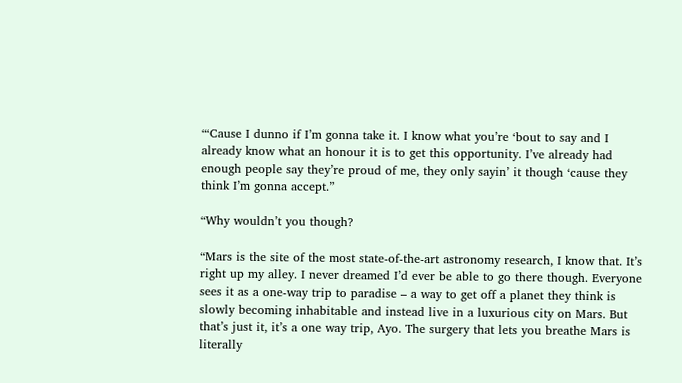“‘Cause I dunno if I’m gonna take it. I know what you’re ‘bout to say and I already know what an honour it is to get this opportunity. I’ve already had enough people say they’re proud of me, they only sayin’ it though ‘cause they think I’m gonna accept.”

“Why wouldn’t you though?

“Mars is the site of the most state-of-the-art astronomy research, I know that. It’s right up my alley. I never dreamed I’d ever be able to go there though. Everyone sees it as a one-way trip to paradise – a way to get off a planet they think is slowly becoming inhabitable and instead live in a luxurious city on Mars. But that’s just it, it’s a one way trip, Ayo. The surgery that lets you breathe Mars is literally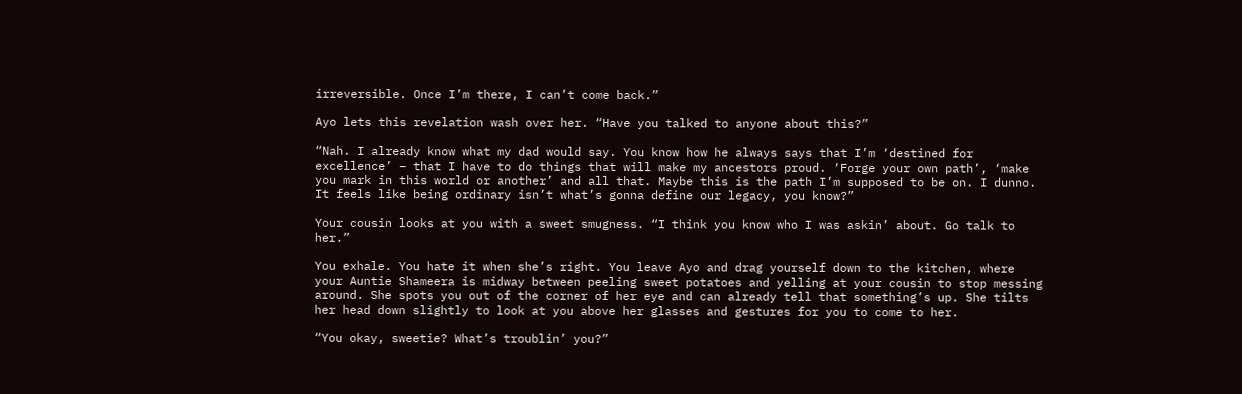irreversible. Once I’m there, I can’t come back.”

Ayo lets this revelation wash over her. “Have you talked to anyone about this?”

“Nah. I already know what my dad would say. You know how he always says that I’m ‘destined for excellence’ – that I have to do things that will make my ancestors proud. ‘Forge your own path’, ‘make you mark in this world or another’ and all that. Maybe this is the path I’m supposed to be on. I dunno. It feels like being ordinary isn’t what’s gonna define our legacy, you know?”

Your cousin looks at you with a sweet smugness. “I think you know who I was askin’ about. Go talk to her.”

You exhale. You hate it when she’s right. You leave Ayo and drag yourself down to the kitchen, where your Auntie Shameera is midway between peeling sweet potatoes and yelling at your cousin to stop messing around. She spots you out of the corner of her eye and can already tell that something’s up. She tilts her head down slightly to look at you above her glasses and gestures for you to come to her.

“You okay, sweetie? What’s troublin’ you?”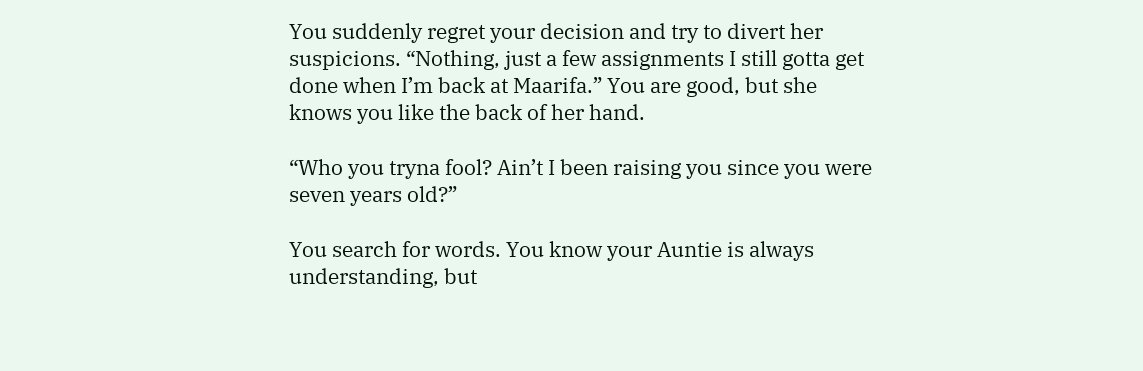You suddenly regret your decision and try to divert her suspicions. “Nothing, just a few assignments I still gotta get done when I’m back at Maarifa.” You are good, but she knows you like the back of her hand.

“Who you tryna fool? Ain’t I been raising you since you were seven years old?”

You search for words. You know your Auntie is always understanding, but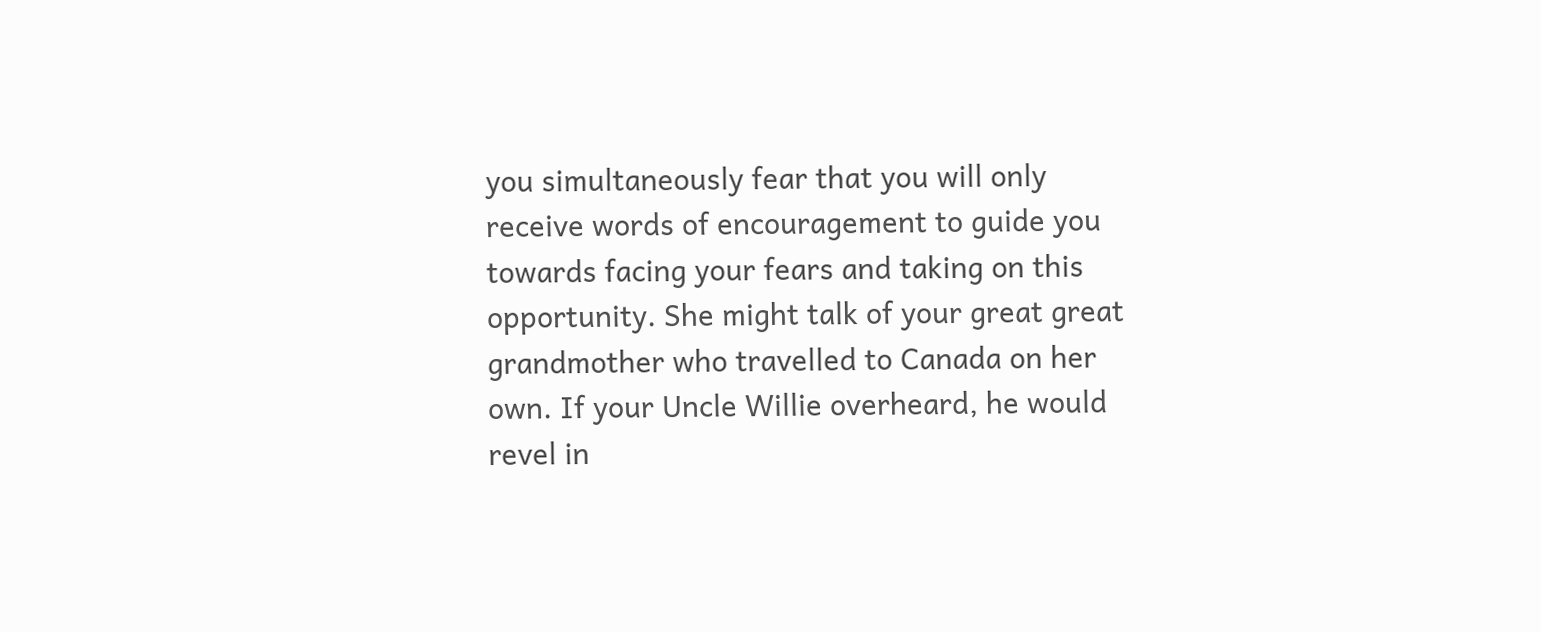you simultaneously fear that you will only receive words of encouragement to guide you towards facing your fears and taking on this opportunity. She might talk of your great great grandmother who travelled to Canada on her own. If your Uncle Willie overheard, he would revel in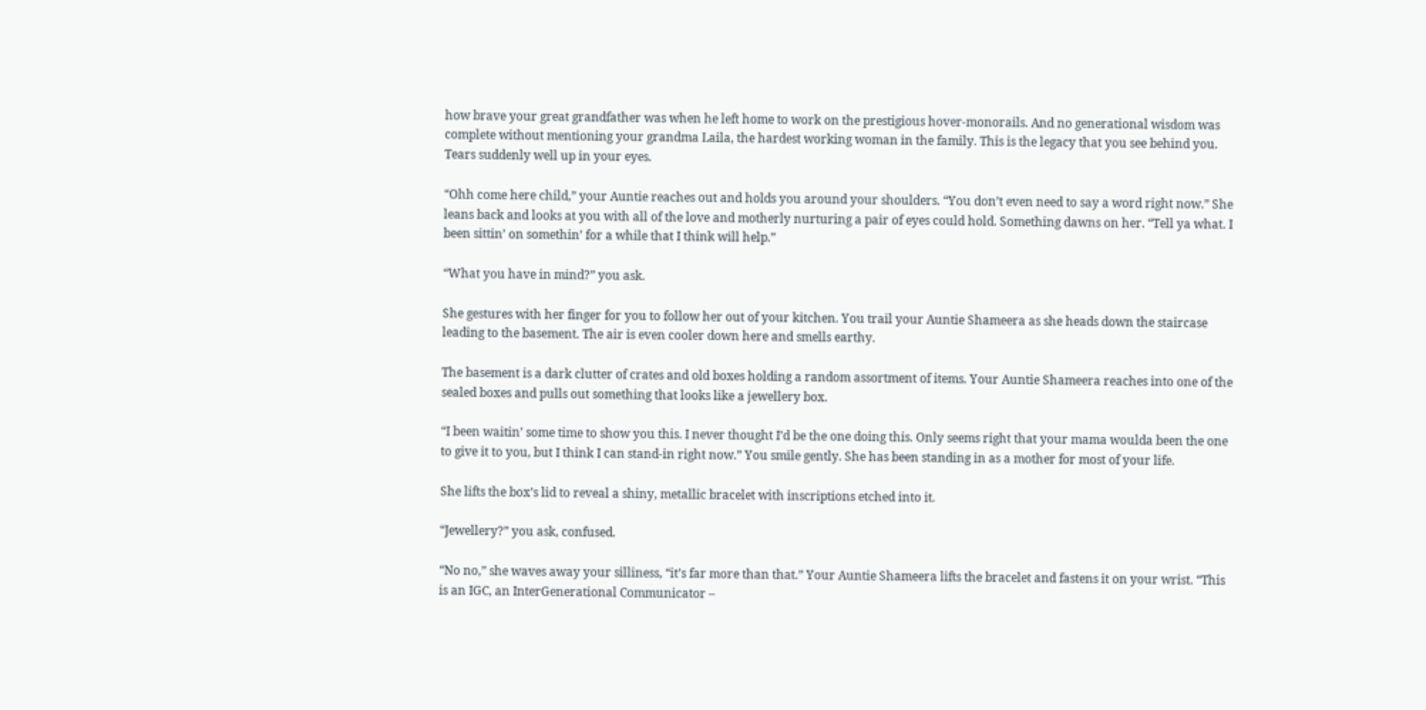how brave your great grandfather was when he left home to work on the prestigious hover-monorails. And no generational wisdom was complete without mentioning your grandma Laila, the hardest working woman in the family. This is the legacy that you see behind you. Tears suddenly well up in your eyes.

“Ohh come here child,” your Auntie reaches out and holds you around your shoulders. “You don’t even need to say a word right now.” She leans back and looks at you with all of the love and motherly nurturing a pair of eyes could hold. Something dawns on her. “Tell ya what. I been sittin’ on somethin’ for a while that I think will help.”

“What you have in mind?” you ask.

She gestures with her finger for you to follow her out of your kitchen. You trail your Auntie Shameera as she heads down the staircase leading to the basement. The air is even cooler down here and smells earthy.

The basement is a dark clutter of crates and old boxes holding a random assortment of items. Your Auntie Shameera reaches into one of the sealed boxes and pulls out something that looks like a jewellery box.

“I been waitin’ some time to show you this. I never thought I’d be the one doing this. Only seems right that your mama woulda been the one to give it to you, but I think I can stand-in right now.” You smile gently. She has been standing in as a mother for most of your life.

She lifts the box’s lid to reveal a shiny, metallic bracelet with inscriptions etched into it.

“Jewellery?” you ask, confused.

“No no,” she waves away your silliness, “it’s far more than that.” Your Auntie Shameera lifts the bracelet and fastens it on your wrist. “This is an IGC, an InterGenerational Communicator –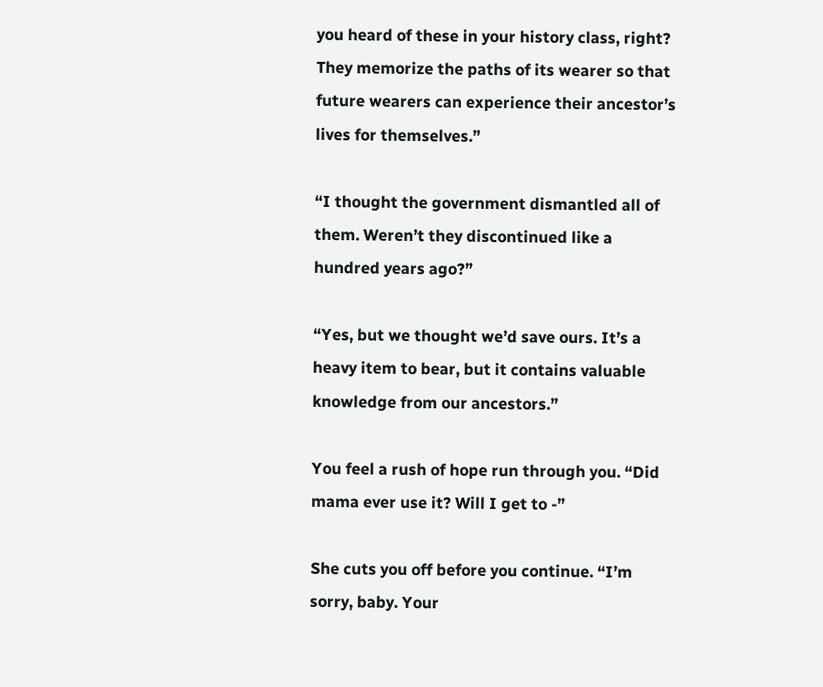you heard of these in your history class, right? They memorize the paths of its wearer so that future wearers can experience their ancestor’s lives for themselves.”

“I thought the government dismantled all of them. Weren’t they discontinued like a hundred years ago?”

“Yes, but we thought we’d save ours. It’s a heavy item to bear, but it contains valuable knowledge from our ancestors.”

You feel a rush of hope run through you. “Did mama ever use it? Will I get to -”

She cuts you off before you continue. “I’m sorry, baby. Your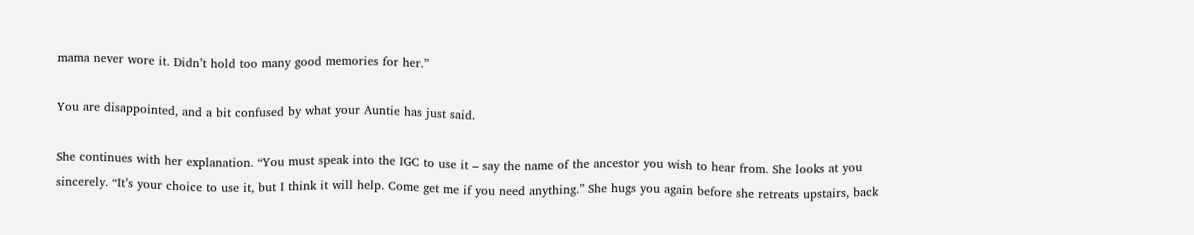mama never wore it. Didn’t hold too many good memories for her.”

You are disappointed, and a bit confused by what your Auntie has just said.

She continues with her explanation. “You must speak into the IGC to use it – say the name of the ancestor you wish to hear from. She looks at you sincerely. “It’s your choice to use it, but I think it will help. Come get me if you need anything.” She hugs you again before she retreats upstairs, back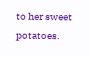to her sweet potatoes.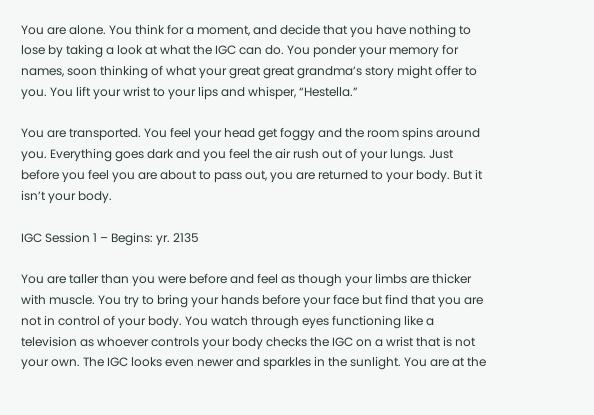You are alone. You think for a moment, and decide that you have nothing to lose by taking a look at what the IGC can do. You ponder your memory for names, soon thinking of what your great great grandma’s story might offer to you. You lift your wrist to your lips and whisper, “Hestella.”

You are transported. You feel your head get foggy and the room spins around you. Everything goes dark and you feel the air rush out of your lungs. Just before you feel you are about to pass out, you are returned to your body. But it isn’t your body.

IGC Session 1 – Begins: yr. 2135

You are taller than you were before and feel as though your limbs are thicker with muscle. You try to bring your hands before your face but find that you are not in control of your body. You watch through eyes functioning like a television as whoever controls your body checks the IGC on a wrist that is not your own. The IGC looks even newer and sparkles in the sunlight. You are at the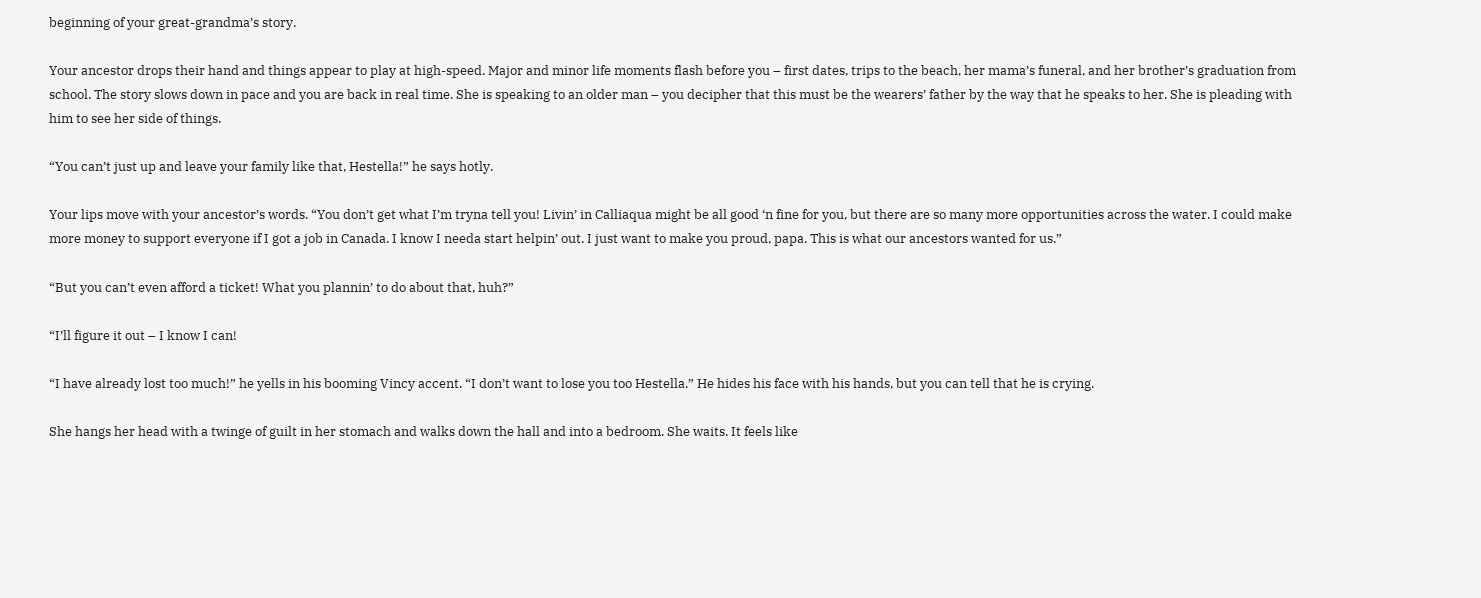beginning of your great-grandma’s story.

Your ancestor drops their hand and things appear to play at high-speed. Major and minor life moments flash before you – first dates, trips to the beach, her mama’s funeral, and her brother’s graduation from school. The story slows down in pace and you are back in real time. She is speaking to an older man – you decipher that this must be the wearers’ father by the way that he speaks to her. She is pleading with him to see her side of things.

“You can’t just up and leave your family like that, Hestella!” he says hotly.

Your lips move with your ancestor’s words. “You don’t get what I’m tryna tell you! Livin’ in Calliaqua might be all good ‘n fine for you, but there are so many more opportunities across the water. I could make more money to support everyone if I got a job in Canada. I know I needa start helpin’ out. I just want to make you proud, papa. This is what our ancestors wanted for us.”

“But you can’t even afford a ticket! What you plannin’ to do about that, huh?”

“I’ll figure it out – I know I can!

“I have already lost too much!” he yells in his booming Vincy accent. “I don’t want to lose you too Hestella.” He hides his face with his hands, but you can tell that he is crying.

She hangs her head with a twinge of guilt in her stomach and walks down the hall and into a bedroom. She waits. It feels like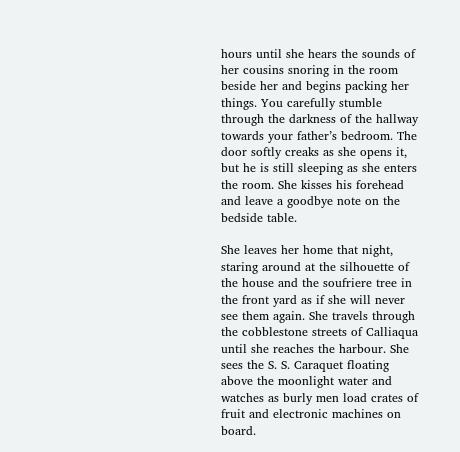hours until she hears the sounds of her cousins snoring in the room beside her and begins packing her things. You carefully stumble through the darkness of the hallway towards your father’s bedroom. The door softly creaks as she opens it, but he is still sleeping as she enters the room. She kisses his forehead and leave a goodbye note on the bedside table.

She leaves her home that night, staring around at the silhouette of the house and the soufriere tree in the front yard as if she will never see them again. She travels through the cobblestone streets of Calliaqua until she reaches the harbour. She sees the S. S. Caraquet floating above the moonlight water and watches as burly men load crates of fruit and electronic machines on board.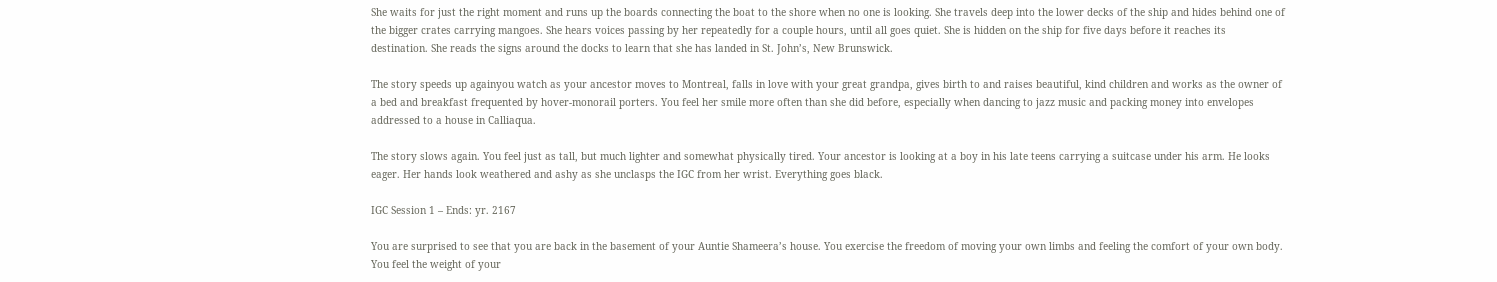She waits for just the right moment and runs up the boards connecting the boat to the shore when no one is looking. She travels deep into the lower decks of the ship and hides behind one of the bigger crates carrying mangoes. She hears voices passing by her repeatedly for a couple hours, until all goes quiet. She is hidden on the ship for five days before it reaches its destination. She reads the signs around the docks to learn that she has landed in St. John’s, New Brunswick.

The story speeds up againyou watch as your ancestor moves to Montreal, falls in love with your great grandpa, gives birth to and raises beautiful, kind children and works as the owner of a bed and breakfast frequented by hover-monorail porters. You feel her smile more often than she did before, especially when dancing to jazz music and packing money into envelopes addressed to a house in Calliaqua.

The story slows again. You feel just as tall, but much lighter and somewhat physically tired. Your ancestor is looking at a boy in his late teens carrying a suitcase under his arm. He looks eager. Her hands look weathered and ashy as she unclasps the IGC from her wrist. Everything goes black.

IGC Session 1 – Ends: yr. 2167

You are surprised to see that you are back in the basement of your Auntie Shameera’s house. You exercise the freedom of moving your own limbs and feeling the comfort of your own body. You feel the weight of your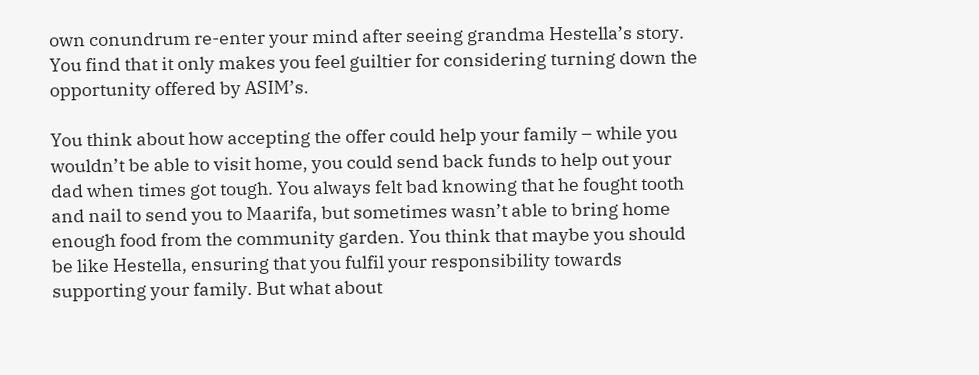own conundrum re-enter your mind after seeing grandma Hestella’s story. You find that it only makes you feel guiltier for considering turning down the opportunity offered by ASIM’s.

You think about how accepting the offer could help your family – while you wouldn’t be able to visit home, you could send back funds to help out your dad when times got tough. You always felt bad knowing that he fought tooth and nail to send you to Maarifa, but sometimes wasn’t able to bring home enough food from the community garden. You think that maybe you should be like Hestella, ensuring that you fulfil your responsibility towards supporting your family. But what about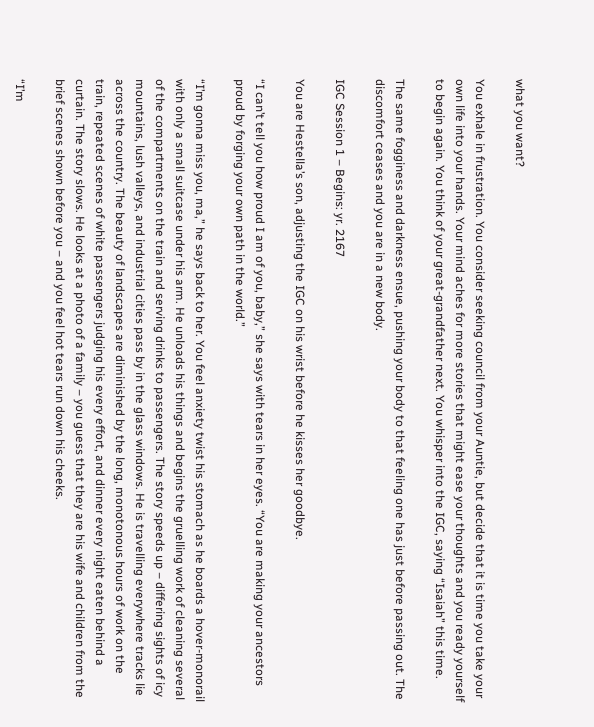what you want?

You exhale in frustration. You consider seeking council from your Auntie, but decide that it is time you take your own life into your hands. Your mind aches for more stories that might ease your thoughts and you ready yourself to begin again. You think of your great-grandfather next. You whisper into the IGC, saying “Isaiah” this time.

The same fogginess and darkness ensue, pushing your body to that feeling one has just before passing out. The discomfort ceases and you are in a new body.

IGC Session 1 – Begins: yr. 2167

You are Hestella’s son, adjusting the IGC on his wrist before he kisses her goodbye.

“I can’t tell you how proud I am of you, baby,” she says with tears in her eyes. “You are making your ancestors proud by forging your own path in the world.”

“I’m gonna miss you, ma,” he says back to her. You feel anxiety twist his stomach as he boards a hover-monorail with only a small suitcase under his arm. He unloads his things and begins the gruelling work of cleaning several of the compartments on the train and serving drinks to passengers. The story speeds up – differing sights of icy mountains, lush valleys, and industrial cities pass by in the glass windows. He is travelling everywhere tracks lie across the country. The beauty of landscapes are diminished by the long, monotonous hours of work on the train, repeated scenes of white passengers judging his every effort, and dinner every night eaten behind a curtain. The story slows. He looks at a photo of a family – you guess that they are his wife and children from the brief scenes shown before you – and you feel hot tears run down his cheeks.

“I’m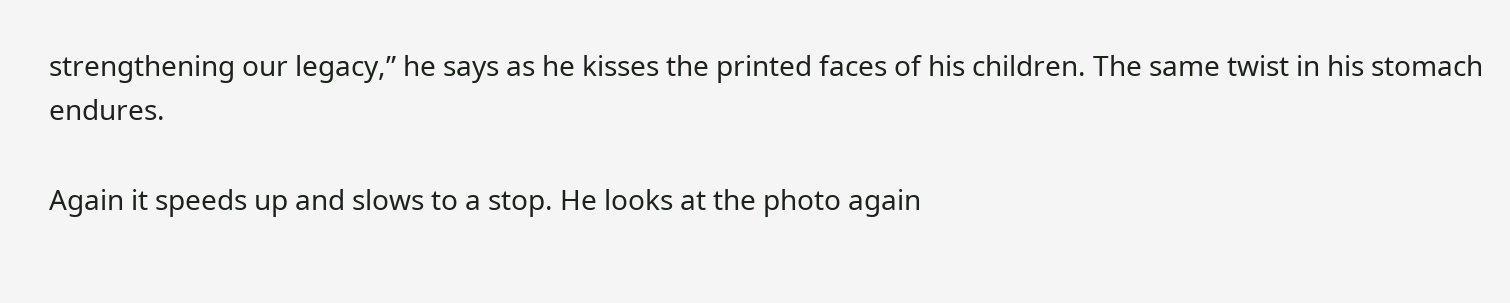strengthening our legacy,” he says as he kisses the printed faces of his children. The same twist in his stomach endures.

Again it speeds up and slows to a stop. He looks at the photo again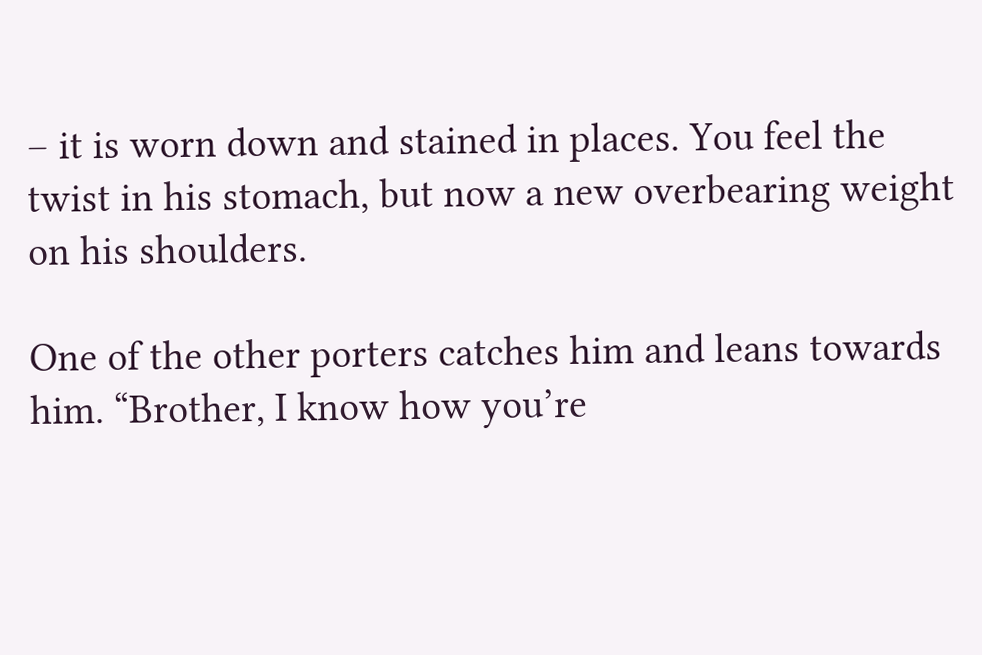– it is worn down and stained in places. You feel the twist in his stomach, but now a new overbearing weight on his shoulders.

One of the other porters catches him and leans towards him. “Brother, I know how you’re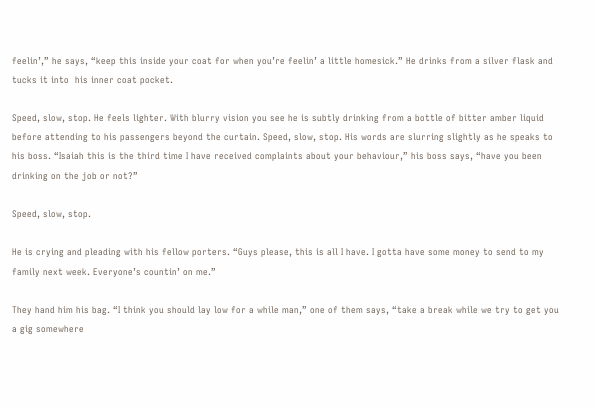feelin’,” he says, “keep this inside your coat for when you’re feelin’ a little homesick.” He drinks from a silver flask and tucks it into  his inner coat pocket.

Speed, slow, stop. He feels lighter. With blurry vision you see he is subtly drinking from a bottle of bitter amber liquid before attending to his passengers beyond the curtain. Speed, slow, stop. His words are slurring slightly as he speaks to his boss. “Isaiah this is the third time I have received complaints about your behaviour,” his boss says, “have you been drinking on the job or not?”

Speed, slow, stop.

He is crying and pleading with his fellow porters. “Guys please, this is all I have. I gotta have some money to send to my family next week. Everyone’s countin’ on me.”

They hand him his bag. “I think you should lay low for a while man,” one of them says, “take a break while we try to get you a gig somewhere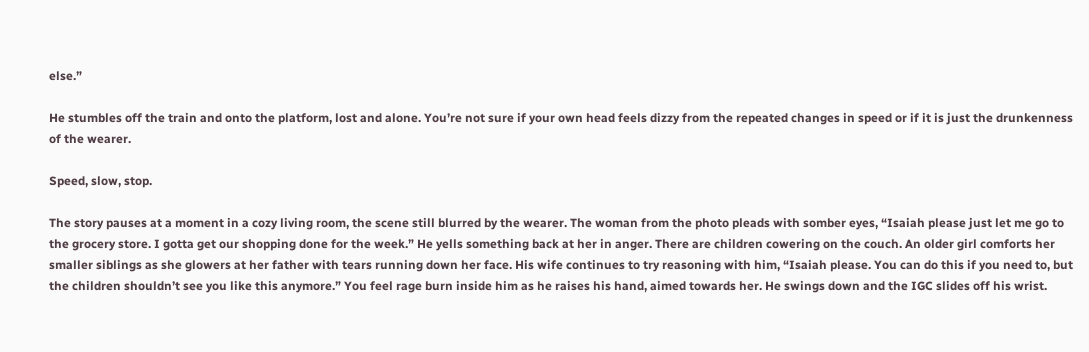else.”

He stumbles off the train and onto the platform, lost and alone. You’re not sure if your own head feels dizzy from the repeated changes in speed or if it is just the drunkenness of the wearer.

Speed, slow, stop.

The story pauses at a moment in a cozy living room, the scene still blurred by the wearer. The woman from the photo pleads with somber eyes, “Isaiah please just let me go to the grocery store. I gotta get our shopping done for the week.” He yells something back at her in anger. There are children cowering on the couch. An older girl comforts her smaller siblings as she glowers at her father with tears running down her face. His wife continues to try reasoning with him, “Isaiah please. You can do this if you need to, but the children shouldn’t see you like this anymore.” You feel rage burn inside him as he raises his hand, aimed towards her. He swings down and the IGC slides off his wrist.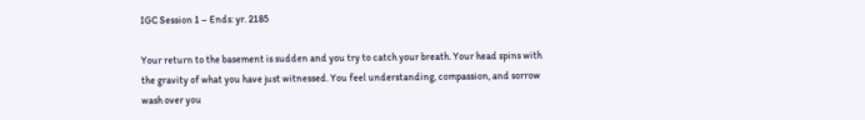IGC Session 1 – Ends: yr. 2185

Your return to the basement is sudden and you try to catch your breath. Your head spins with the gravity of what you have just witnessed. You feel understanding, compassion, and sorrow wash over you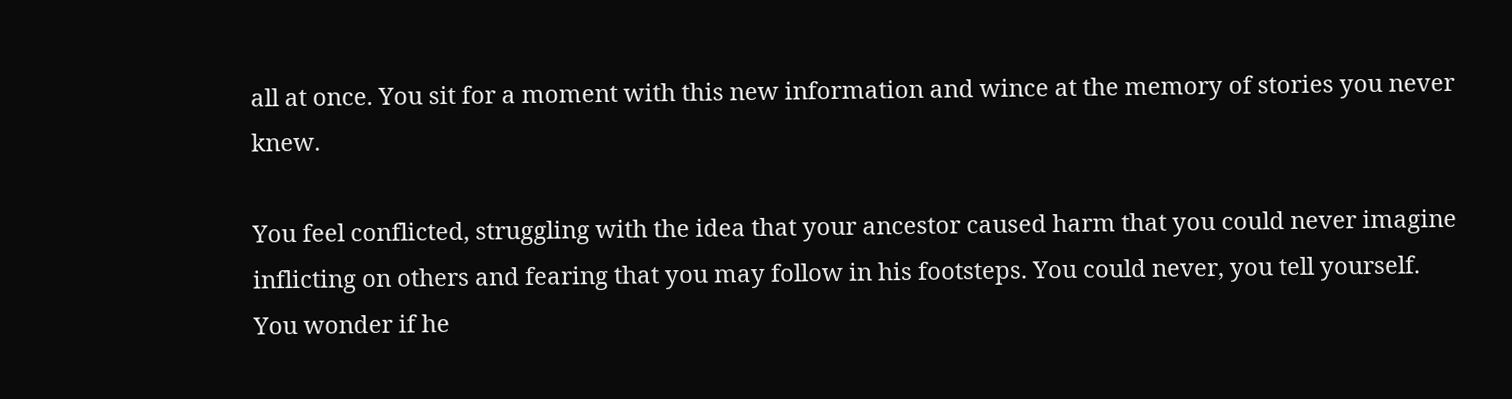all at once. You sit for a moment with this new information and wince at the memory of stories you never knew.

You feel conflicted, struggling with the idea that your ancestor caused harm that you could never imagine inflicting on others and fearing that you may follow in his footsteps. You could never, you tell yourself. You wonder if he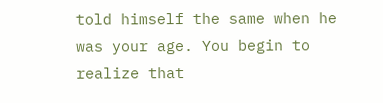told himself the same when he was your age. You begin to realize that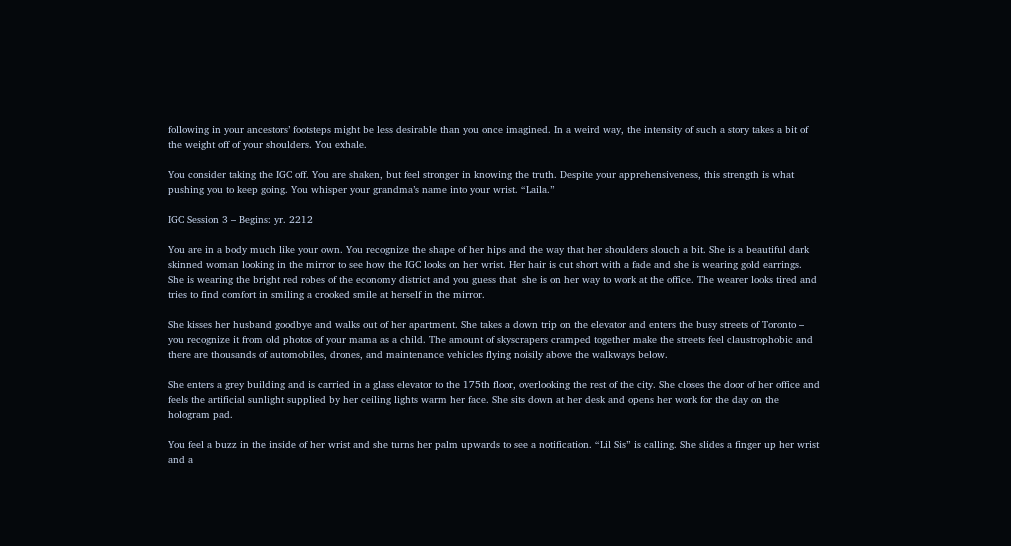following in your ancestors’ footsteps might be less desirable than you once imagined. In a weird way, the intensity of such a story takes a bit of the weight off of your shoulders. You exhale.

You consider taking the IGC off. You are shaken, but feel stronger in knowing the truth. Despite your apprehensiveness, this strength is what pushing you to keep going. You whisper your grandma’s name into your wrist. “Laila.”

IGC Session 3 – Begins: yr. 2212

You are in a body much like your own. You recognize the shape of her hips and the way that her shoulders slouch a bit. She is a beautiful dark skinned woman looking in the mirror to see how the IGC looks on her wrist. Her hair is cut short with a fade and she is wearing gold earrings. She is wearing the bright red robes of the economy district and you guess that  she is on her way to work at the office. The wearer looks tired and tries to find comfort in smiling a crooked smile at herself in the mirror.

She kisses her husband goodbye and walks out of her apartment. She takes a down trip on the elevator and enters the busy streets of Toronto – you recognize it from old photos of your mama as a child. The amount of skyscrapers cramped together make the streets feel claustrophobic and there are thousands of automobiles, drones, and maintenance vehicles flying noisily above the walkways below.

She enters a grey building and is carried in a glass elevator to the 175th floor, overlooking the rest of the city. She closes the door of her office and feels the artificial sunlight supplied by her ceiling lights warm her face. She sits down at her desk and opens her work for the day on the hologram pad.

You feel a buzz in the inside of her wrist and she turns her palm upwards to see a notification. “Lil Sis” is calling. She slides a finger up her wrist and a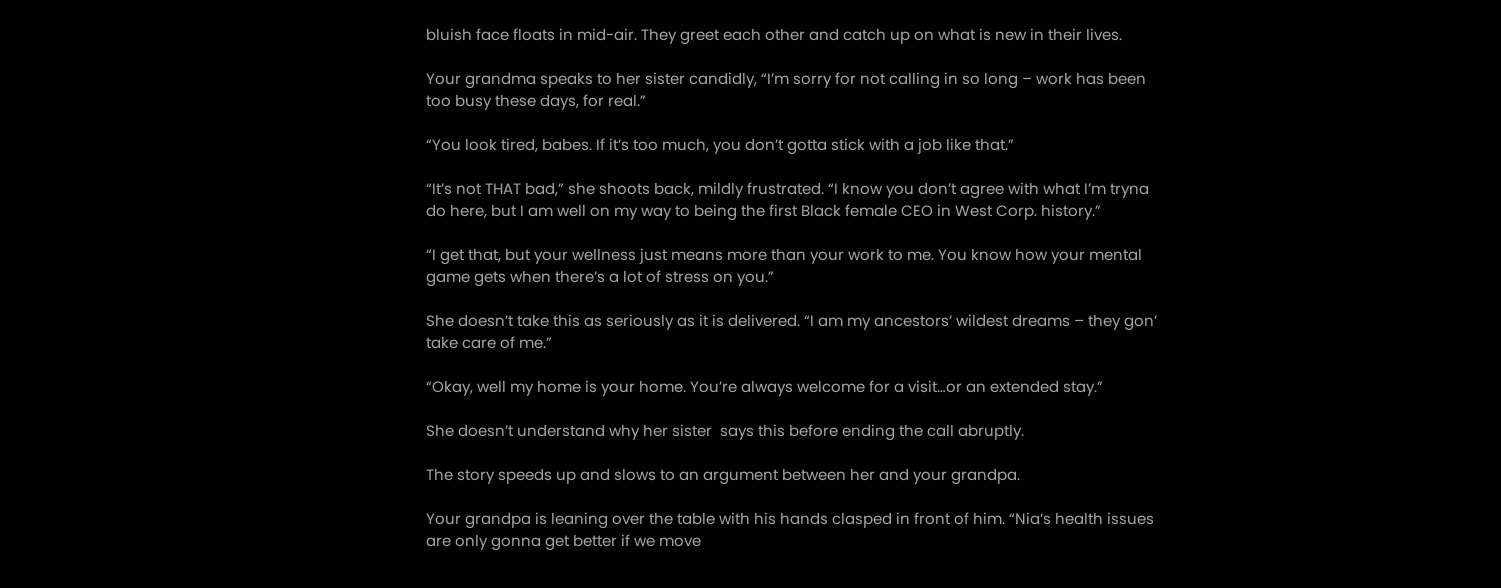bluish face floats in mid-air. They greet each other and catch up on what is new in their lives.

Your grandma speaks to her sister candidly, “I’m sorry for not calling in so long – work has been too busy these days, for real.”

“You look tired, babes. If it’s too much, you don’t gotta stick with a job like that.”

“It’s not THAT bad,” she shoots back, mildly frustrated. “I know you don’t agree with what I’m tryna do here, but I am well on my way to being the first Black female CEO in West Corp. history.”

“I get that, but your wellness just means more than your work to me. You know how your mental game gets when there’s a lot of stress on you.”

She doesn’t take this as seriously as it is delivered. “I am my ancestors’ wildest dreams – they gon’ take care of me.”

“Okay, well my home is your home. You’re always welcome for a visit…or an extended stay.”

She doesn’t understand why her sister  says this before ending the call abruptly.

The story speeds up and slows to an argument between her and your grandpa.

Your grandpa is leaning over the table with his hands clasped in front of him. “Nia’s health issues are only gonna get better if we move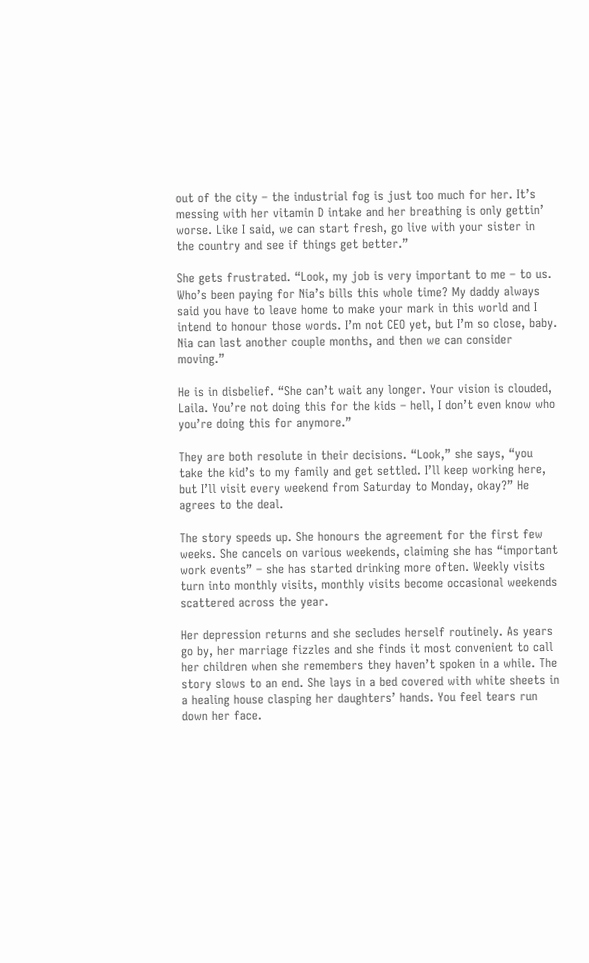out of the city – the industrial fog is just too much for her. It’s messing with her vitamin D intake and her breathing is only gettin’ worse. Like I said, we can start fresh, go live with your sister in the country and see if things get better.”

She gets frustrated. “Look, my job is very important to me – to us. Who’s been paying for Nia’s bills this whole time? My daddy always said you have to leave home to make your mark in this world and I intend to honour those words. I’m not CEO yet, but I’m so close, baby. Nia can last another couple months, and then we can consider moving.”

He is in disbelief. “She can’t wait any longer. Your vision is clouded, Laila. You’re not doing this for the kids – hell, I don’t even know who you’re doing this for anymore.”

They are both resolute in their decisions. “Look,” she says, “you take the kid’s to my family and get settled. I’ll keep working here, but I’ll visit every weekend from Saturday to Monday, okay?” He agrees to the deal.

The story speeds up. She honours the agreement for the first few weeks. She cancels on various weekends, claiming she has “important work events” – she has started drinking more often. Weekly visits turn into monthly visits, monthly visits become occasional weekends scattered across the year.

Her depression returns and she secludes herself routinely. As years go by, her marriage fizzles and she finds it most convenient to call her children when she remembers they haven’t spoken in a while. The story slows to an end. She lays in a bed covered with white sheets in a healing house clasping her daughters’ hands. You feel tears run down her face.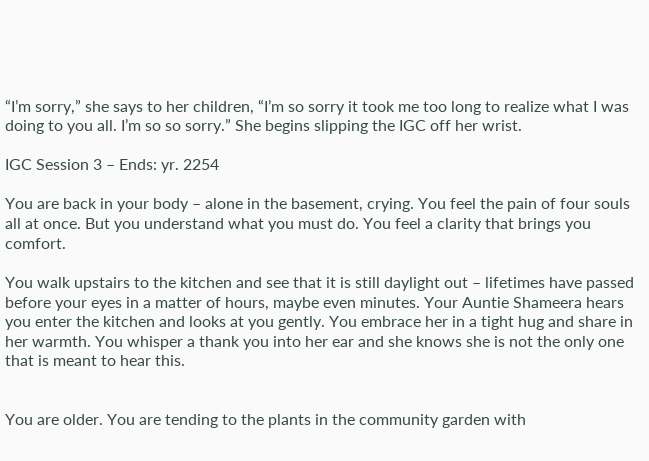“I’m sorry,” she says to her children, “I’m so sorry it took me too long to realize what I was doing to you all. I’m so so sorry.” She begins slipping the IGC off her wrist.

IGC Session 3 – Ends: yr. 2254

You are back in your body – alone in the basement, crying. You feel the pain of four souls all at once. But you understand what you must do. You feel a clarity that brings you comfort.

You walk upstairs to the kitchen and see that it is still daylight out – lifetimes have passed before your eyes in a matter of hours, maybe even minutes. Your Auntie Shameera hears you enter the kitchen and looks at you gently. You embrace her in a tight hug and share in her warmth. You whisper a thank you into her ear and she knows she is not the only one that is meant to hear this.


You are older. You are tending to the plants in the community garden with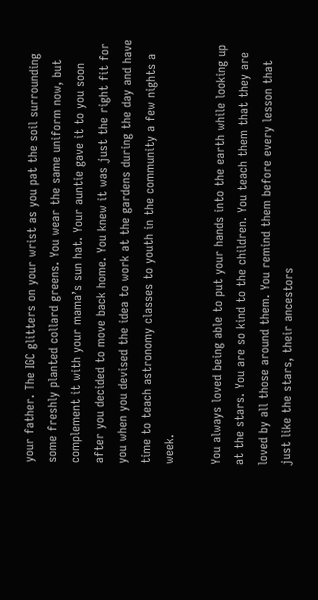your father. The IGC glitters on your wrist as you pat the soil surrounding some freshly planted collard greens. You wear the same uniform now, but complement it with your mama’s sun hat. Your auntie gave it to you soon after you decided to move back home. You knew it was just the right fit for you when you devised the idea to work at the gardens during the day and have time to teach astronomy classes to youth in the community a few nights a week.

You always loved being able to put your hands into the earth while looking up at the stars. You are so kind to the children. You teach them that they are loved by all those around them. You remind them before every lesson that just like the stars, their ancestors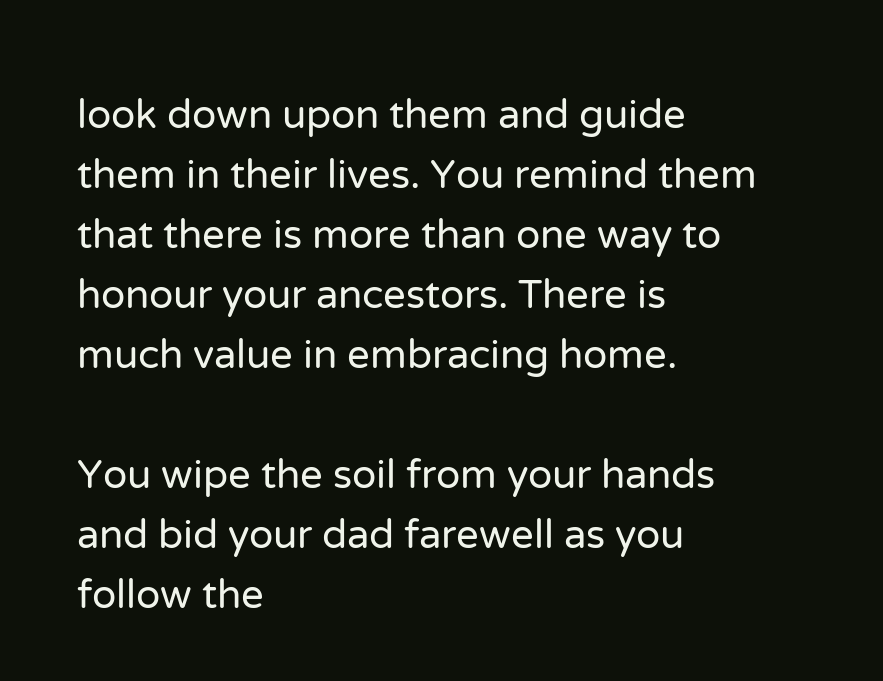look down upon them and guide them in their lives. You remind them that there is more than one way to honour your ancestors. There is much value in embracing home.

You wipe the soil from your hands and bid your dad farewell as you follow the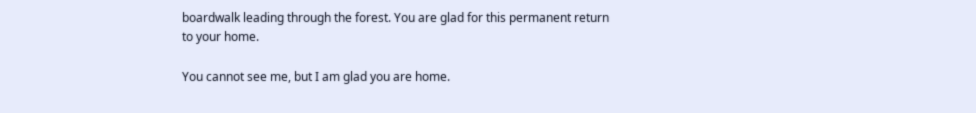boardwalk leading through the forest. You are glad for this permanent return to your home.

You cannot see me, but I am glad you are home.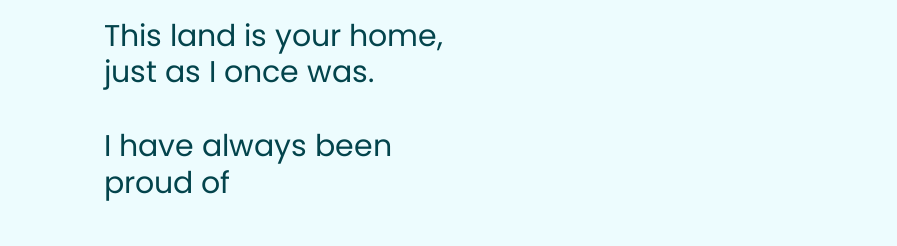This land is your home, just as I once was.

I have always been proud of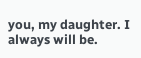you, my daughter. I always will be.